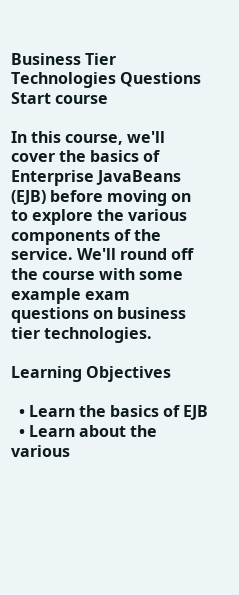Business Tier Technologies Questions
Start course

In this course, we'll cover the basics of Enterprise JavaBeans (EJB) before moving on to explore the various components of the service. We'll round off the course with some example exam questions on business tier technologies.

Learning Objectives

  • Learn the basics of EJB
  • Learn about the various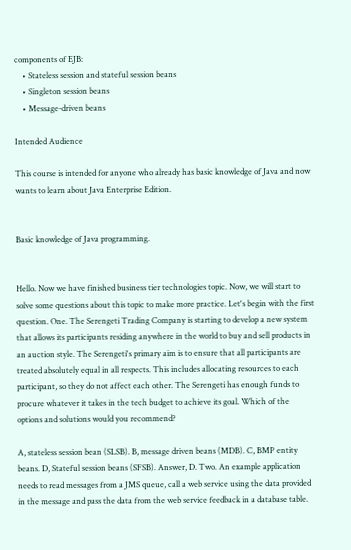components of EJB:
    • Stateless session and stateful session beans
    • Singleton session beans
    • Message-driven beans

Intended Audience

This course is intended for anyone who already has basic knowledge of Java and now wants to learn about Java Enterprise Edition.


Basic knowledge of Java programming.


Hello. Now we have finished business tier technologies topic. Now, we will start to solve some questions about this topic to make more practice. Let's begin with the first question. One. The Serengeti Trading Company is starting to develop a new system that allows its participants residing anywhere in the world to buy and sell products in an auction style. The Serengeti's primary aim is to ensure that all participants are treated absolutely equal in all respects. This includes allocating resources to each participant, so they do not affect each other. The Serengeti has enough funds to procure whatever it takes in the tech budget to achieve its goal. Which of the options and solutions would you recommend?

A, stateless session bean (SLSB). B, message driven beans (MDB). C, BMP entity beans. D, Stateful session beans (SFSB). Answer, D. Two. An example application needs to read messages from a JMS queue, call a web service using the data provided in the message and pass the data from the web service feedback in a database table.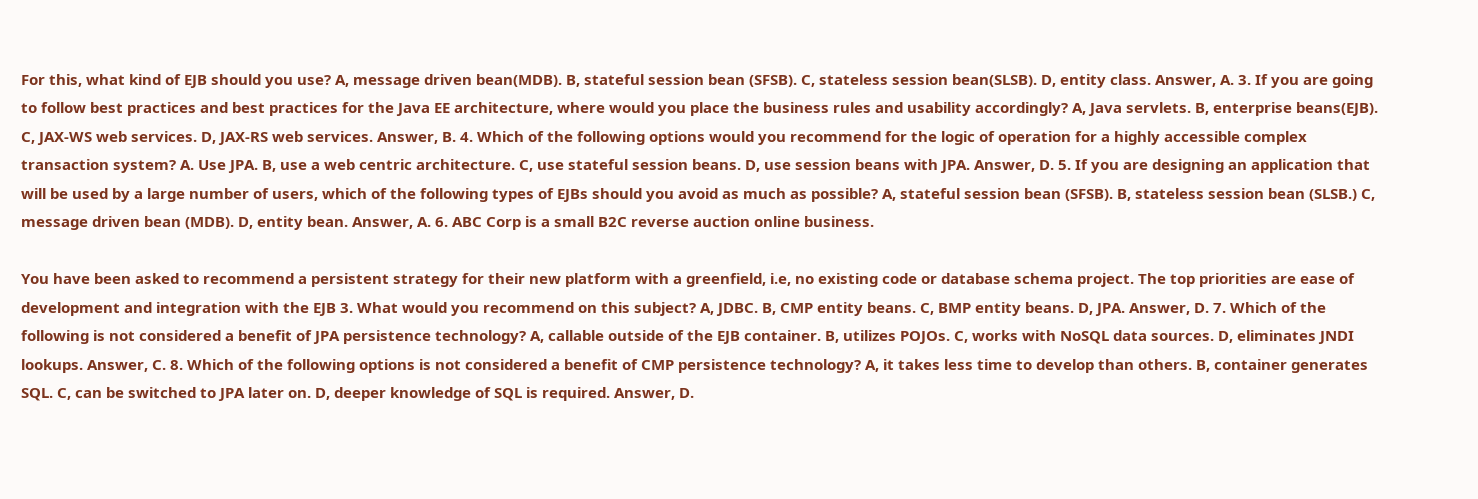For this, what kind of EJB should you use? A, message driven bean(MDB). B, stateful session bean (SFSB). C, stateless session bean(SLSB). D, entity class. Answer, A. 3. If you are going to follow best practices and best practices for the Java EE architecture, where would you place the business rules and usability accordingly? A, Java servlets. B, enterprise beans(EJB). C, JAX-WS web services. D, JAX-RS web services. Answer, B. 4. Which of the following options would you recommend for the logic of operation for a highly accessible complex transaction system? A. Use JPA. B, use a web centric architecture. C, use stateful session beans. D, use session beans with JPA. Answer, D. 5. If you are designing an application that will be used by a large number of users, which of the following types of EJBs should you avoid as much as possible? A, stateful session bean (SFSB). B, stateless session bean (SLSB.) C, message driven bean (MDB). D, entity bean. Answer, A. 6. ABC Corp is a small B2C reverse auction online business.

You have been asked to recommend a persistent strategy for their new platform with a greenfield, i.e, no existing code or database schema project. The top priorities are ease of development and integration with the EJB 3. What would you recommend on this subject? A, JDBC. B, CMP entity beans. C, BMP entity beans. D, JPA. Answer, D. 7. Which of the following is not considered a benefit of JPA persistence technology? A, callable outside of the EJB container. B, utilizes POJOs. C, works with NoSQL data sources. D, eliminates JNDI lookups. Answer, C. 8. Which of the following options is not considered a benefit of CMP persistence technology? A, it takes less time to develop than others. B, container generates SQL. C, can be switched to JPA later on. D, deeper knowledge of SQL is required. Answer, D.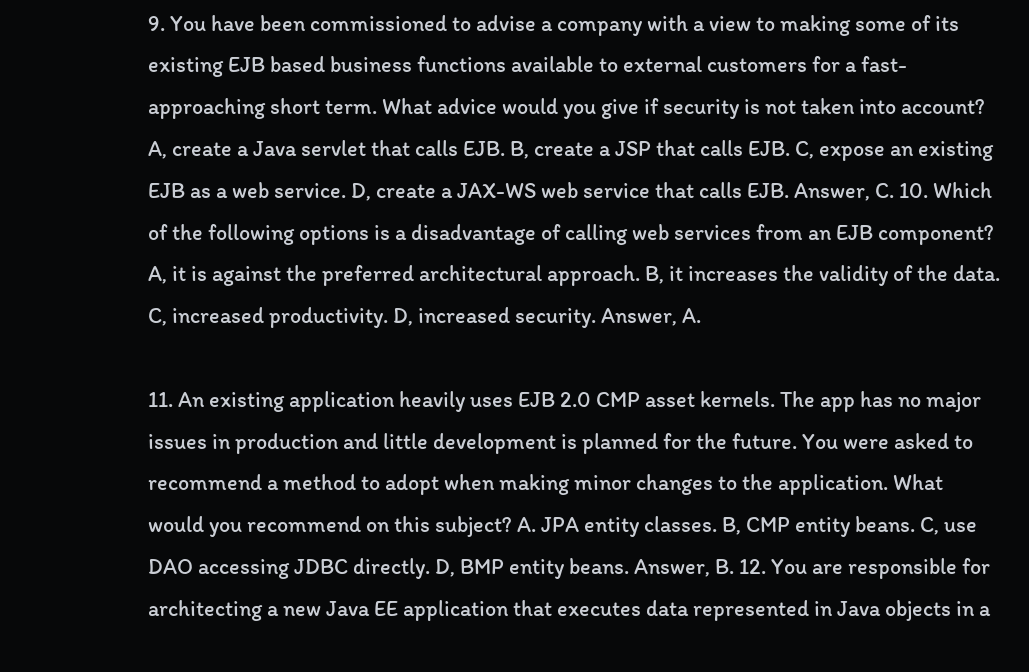9. You have been commissioned to advise a company with a view to making some of its existing EJB based business functions available to external customers for a fast-approaching short term. What advice would you give if security is not taken into account? A, create a Java servlet that calls EJB. B, create a JSP that calls EJB. C, expose an existing EJB as a web service. D, create a JAX-WS web service that calls EJB. Answer, C. 10. Which of the following options is a disadvantage of calling web services from an EJB component? A, it is against the preferred architectural approach. B, it increases the validity of the data. C, increased productivity. D, increased security. Answer, A.

11. An existing application heavily uses EJB 2.0 CMP asset kernels. The app has no major issues in production and little development is planned for the future. You were asked to recommend a method to adopt when making minor changes to the application. What would you recommend on this subject? A. JPA entity classes. B, CMP entity beans. C, use DAO accessing JDBC directly. D, BMP entity beans. Answer, B. 12. You are responsible for architecting a new Java EE application that executes data represented in Java objects in a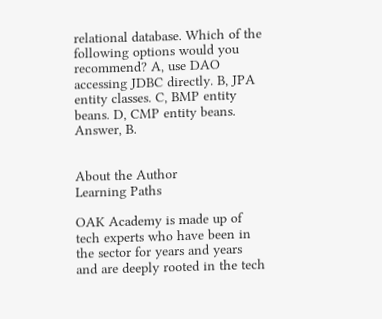relational database. Which of the following options would you recommend? A, use DAO accessing JDBC directly. B, JPA entity classes. C, BMP entity beans. D, CMP entity beans. Answer, B.


About the Author
Learning Paths

OAK Academy is made up of tech experts who have been in the sector for years and years and are deeply rooted in the tech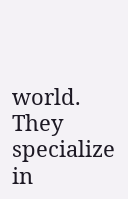world. They specialize in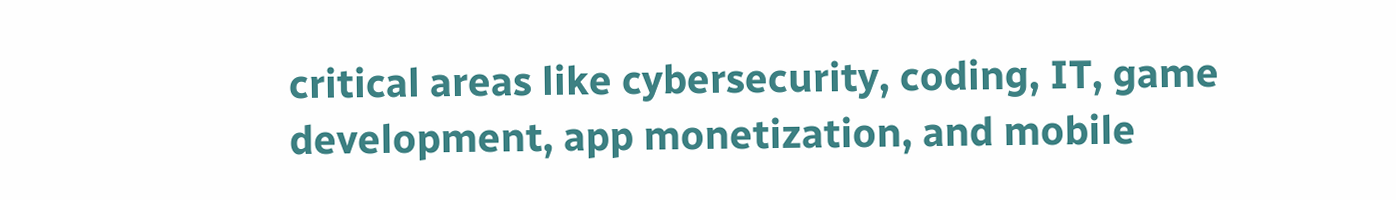critical areas like cybersecurity, coding, IT, game development, app monetization, and mobile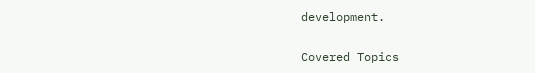development.

Covered Topics